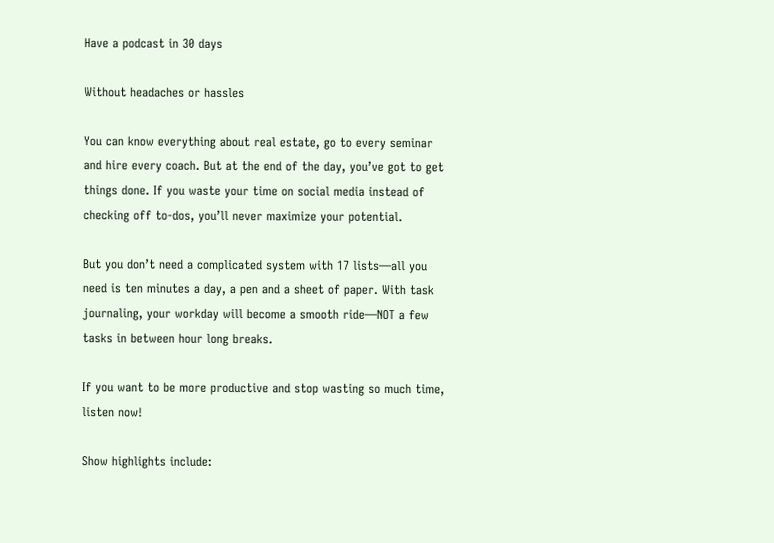Have a podcast in 30 days

Without headaches or hassles

You can know everything about real estate, go to every seminar and hire every coach. But at the end of the day, you’ve got to get things done. If you waste your time on social media instead of checking off to-dos, you’ll never maximize your potential.

But you don’t need a complicated system with 17 lists—all you need is ten minutes a day, a pen and a sheet of paper. With task journaling, your workday will become a smooth ride—NOT a few tasks in between hour long breaks.

If you want to be more productive and stop wasting so much time, listen now!

Show highlights include: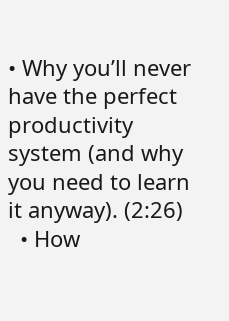• Why you’ll never have the perfect productivity system (and why you need to learn it anyway). (2:26)
  • How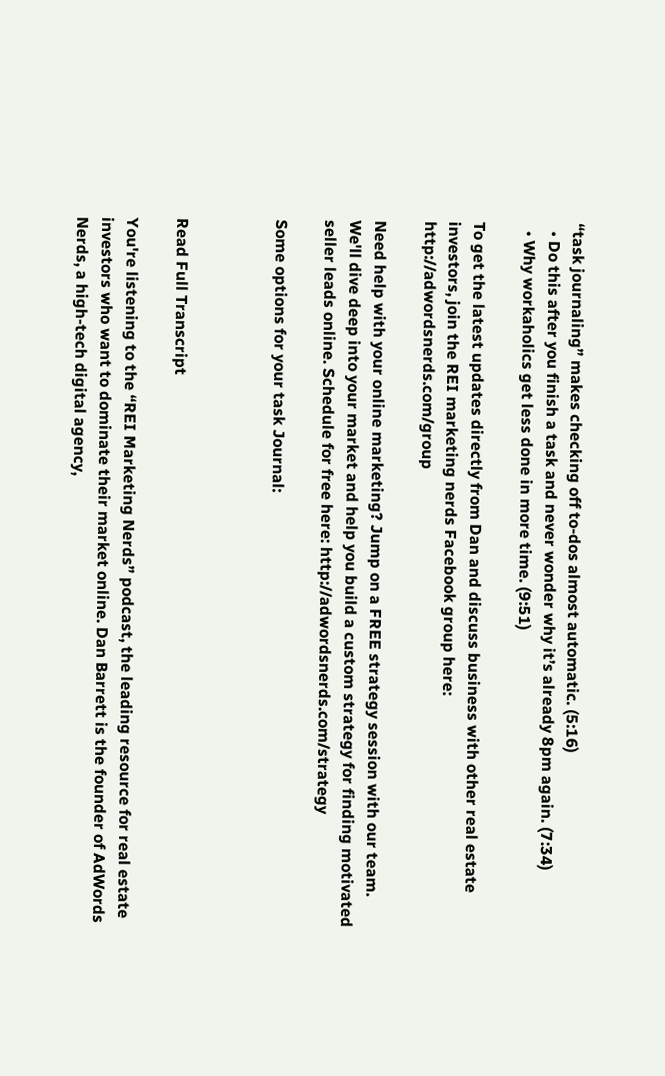“task journaling” makes checking off to-dos almost automatic. (5:16)
  • Do this after you finish a task and never wonder why it’s already 8pm again. (7:34)
  • Why workaholics get less done in more time. (9:51)

To get the latest updates directly from Dan and discuss business with other real estate investors, join the REI marketing nerds Facebook group here: http://adwordsnerds.com/group

Need help with your online marketing? Jump on a FREE strategy session with our team. We'll dive deep into your market and help you build a custom strategy for finding motivated seller leads online. Schedule for free here: http://adwordsnerds.com/strategy

Some options for your task Journal:



Read Full Transcript

You're listening to the “REI Marketing Nerds” podcast, the leading resource for real estate investors who want to dominate their market online. Dan Barrett is the founder of AdWords Nerds, a high-tech digital agency,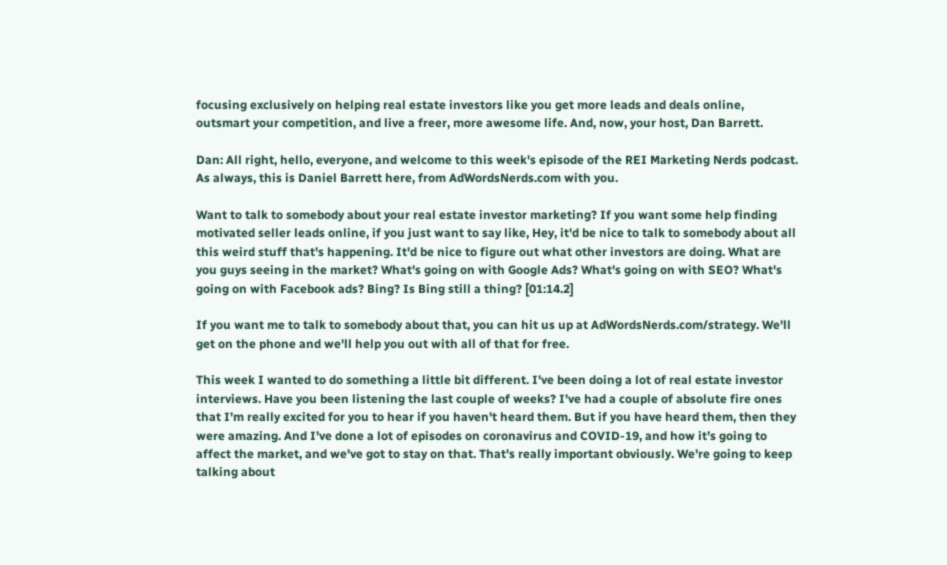focusing exclusively on helping real estate investors like you get more leads and deals online, outsmart your competition, and live a freer, more awesome life. And, now, your host, Dan Barrett.

Dan: All right, hello, everyone, and welcome to this week's episode of the REI Marketing Nerds podcast. As always, this is Daniel Barrett here, from AdWordsNerds.com with you.

Want to talk to somebody about your real estate investor marketing? If you want some help finding motivated seller leads online, if you just want to say like, Hey, it'd be nice to talk to somebody about all this weird stuff that's happening. It'd be nice to figure out what other investors are doing. What are you guys seeing in the market? What's going on with Google Ads? What's going on with SEO? What's going on with Facebook ads? Bing? Is Bing still a thing? [01:14.2]

If you want me to talk to somebody about that, you can hit us up at AdWordsNerds.com/strategy. We'll get on the phone and we'll help you out with all of that for free.

This week I wanted to do something a little bit different. I've been doing a lot of real estate investor interviews. Have you been listening the last couple of weeks? I've had a couple of absolute fire ones that I'm really excited for you to hear if you haven't heard them. But if you have heard them, then they were amazing. And I've done a lot of episodes on coronavirus and COVID-19, and how it’s going to affect the market, and we've got to stay on that. That's really important obviously. We're going to keep talking about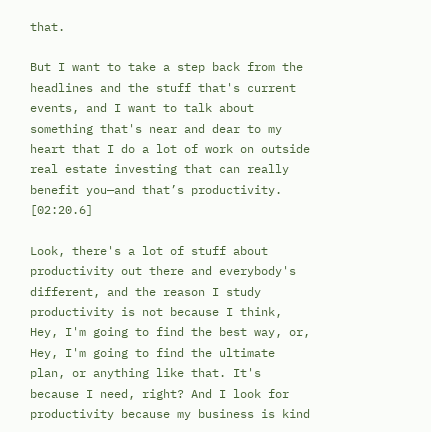that.

But I want to take a step back from the headlines and the stuff that's current events, and I want to talk about something that's near and dear to my heart that I do a lot of work on outside real estate investing that can really benefit you—and that’s productivity. [02:20.6]

Look, there's a lot of stuff about productivity out there and everybody's different, and the reason I study productivity is not because I think, Hey, I'm going to find the best way, or, Hey, I'm going to find the ultimate plan, or anything like that. It's because I need, right? And I look for productivity because my business is kind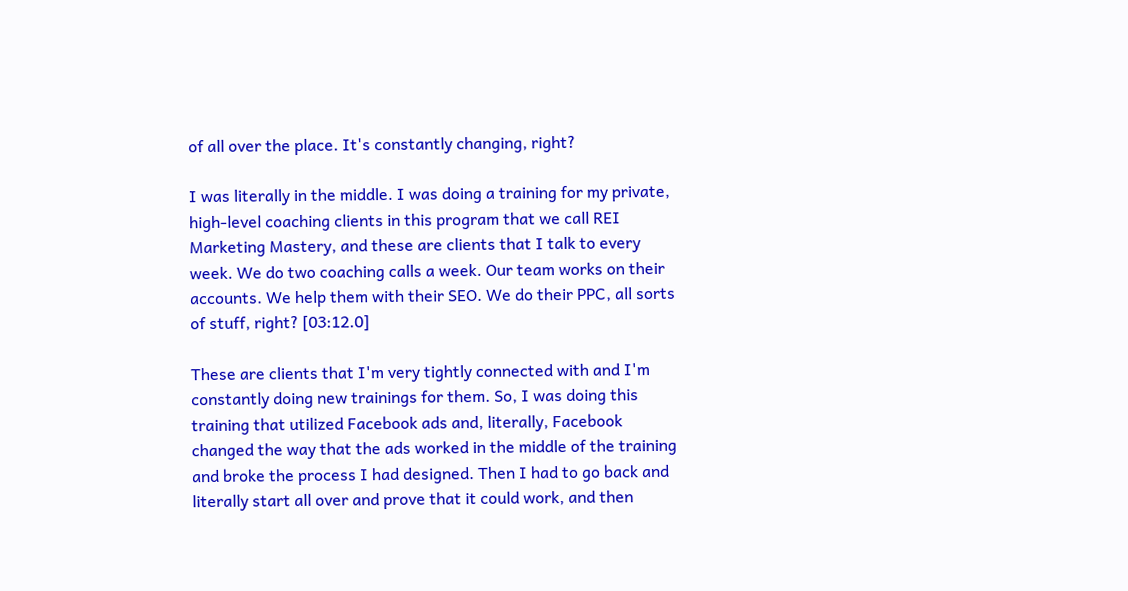of all over the place. It's constantly changing, right?

I was literally in the middle. I was doing a training for my private, high-level coaching clients in this program that we call REI Marketing Mastery, and these are clients that I talk to every week. We do two coaching calls a week. Our team works on their accounts. We help them with their SEO. We do their PPC, all sorts of stuff, right? [03:12.0]

These are clients that I'm very tightly connected with and I'm constantly doing new trainings for them. So, I was doing this training that utilized Facebook ads and, literally, Facebook changed the way that the ads worked in the middle of the training and broke the process I had designed. Then I had to go back and literally start all over and prove that it could work, and then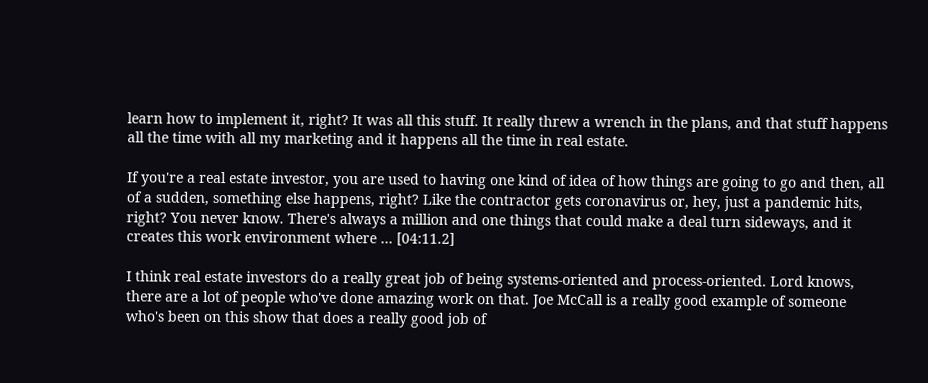learn how to implement it, right? It was all this stuff. It really threw a wrench in the plans, and that stuff happens all the time with all my marketing and it happens all the time in real estate.

If you're a real estate investor, you are used to having one kind of idea of how things are going to go and then, all of a sudden, something else happens, right? Like the contractor gets coronavirus or, hey, just a pandemic hits, right? You never know. There's always a million and one things that could make a deal turn sideways, and it creates this work environment where … [04:11.2]

I think real estate investors do a really great job of being systems-oriented and process-oriented. Lord knows, there are a lot of people who've done amazing work on that. Joe McCall is a really good example of someone who's been on this show that does a really good job of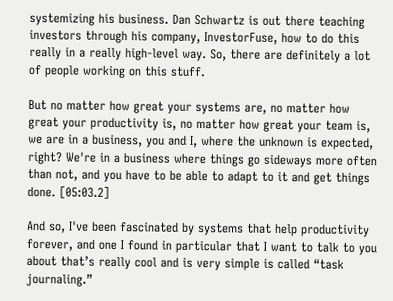systemizing his business. Dan Schwartz is out there teaching investors through his company, InvestorFuse, how to do this really in a really high-level way. So, there are definitely a lot of people working on this stuff.

But no matter how great your systems are, no matter how great your productivity is, no matter how great your team is, we are in a business, you and I, where the unknown is expected, right? We're in a business where things go sideways more often than not, and you have to be able to adapt to it and get things done. [05:03.2]

And so, I've been fascinated by systems that help productivity forever, and one I found in particular that I want to talk to you about that’s really cool and is very simple is called “task journaling.”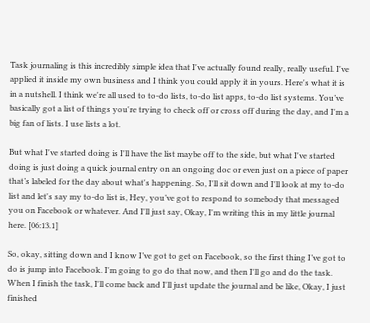Task journaling is this incredibly simple idea that I've actually found really, really useful. I've applied it inside my own business and I think you could apply it in yours. Here's what it is in a nutshell. I think we're all used to to-do lists, to-do list apps, to-do list systems. You’ve basically got a list of things you're trying to check off or cross off during the day, and I'm a big fan of lists. I use lists a lot.

But what I've started doing is I'll have the list maybe off to the side, but what I've started doing is just doing a quick journal entry on an ongoing doc or even just on a piece of paper that’s labeled for the day about what's happening. So, I'll sit down and I'll look at my to-do list and let's say my to-do list is, Hey, you’ve got to respond to somebody that messaged you on Facebook or whatever. And I'll just say, Okay, I'm writing this in my little journal here. [06:13.1]

So, okay, sitting down and I know I’ve got to get on Facebook, so the first thing I’ve got to do is jump into Facebook. I'm going to go do that now, and then I'll go and do the task. When I finish the task, I'll come back and I'll just update the journal and be like, Okay, I just finished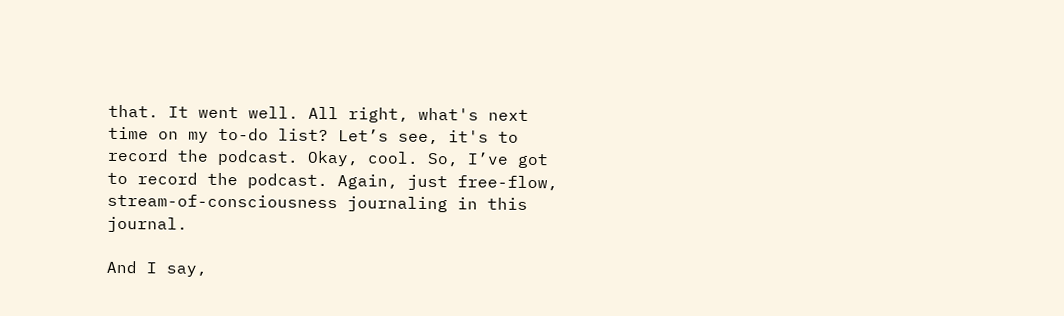that. It went well. All right, what's next time on my to-do list? Let’s see, it's to record the podcast. Okay, cool. So, I’ve got to record the podcast. Again, just free-flow, stream-of-consciousness journaling in this journal.

And I say,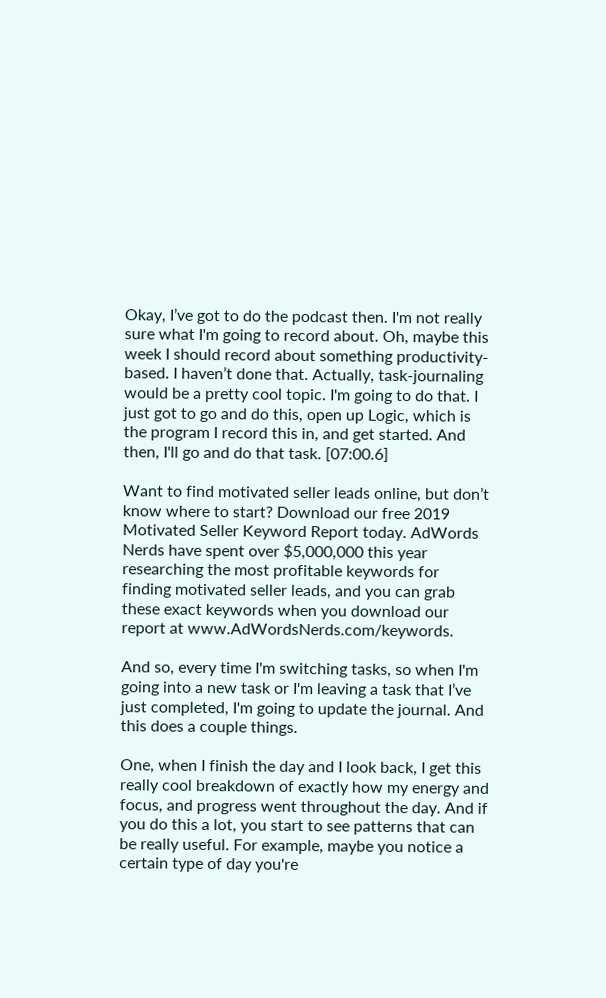Okay, I’ve got to do the podcast then. I'm not really sure what I'm going to record about. Oh, maybe this week I should record about something productivity-based. I haven’t done that. Actually, task-journaling would be a pretty cool topic. I'm going to do that. I just got to go and do this, open up Logic, which is the program I record this in, and get started. And then, I'll go and do that task. [07:00.6]

Want to find motivated seller leads online, but don’t know where to start? Download our free 2019 Motivated Seller Keyword Report today. AdWords Nerds have spent over $5,000,000 this year researching the most profitable keywords for finding motivated seller leads, and you can grab these exact keywords when you download our report at www.AdWordsNerds.com/keywords.

And so, every time I'm switching tasks, so when I'm going into a new task or I'm leaving a task that I’ve just completed, I'm going to update the journal. And this does a couple things.

One, when I finish the day and I look back, I get this really cool breakdown of exactly how my energy and focus, and progress went throughout the day. And if you do this a lot, you start to see patterns that can be really useful. For example, maybe you notice a certain type of day you're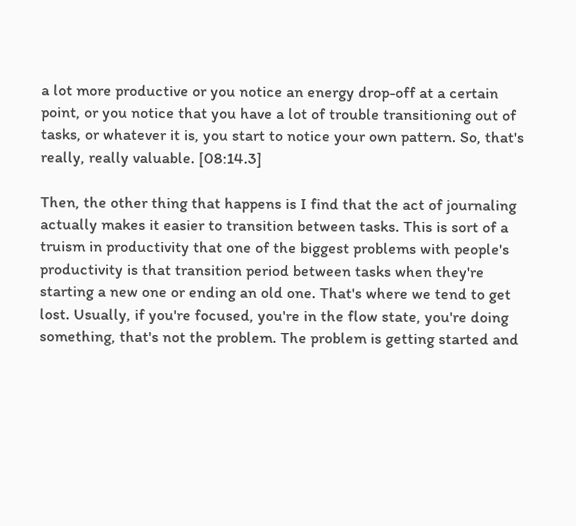a lot more productive or you notice an energy drop-off at a certain point, or you notice that you have a lot of trouble transitioning out of tasks, or whatever it is, you start to notice your own pattern. So, that's really, really valuable. [08:14.3]

Then, the other thing that happens is I find that the act of journaling actually makes it easier to transition between tasks. This is sort of a truism in productivity that one of the biggest problems with people's productivity is that transition period between tasks when they're starting a new one or ending an old one. That's where we tend to get lost. Usually, if you're focused, you're in the flow state, you're doing something, that's not the problem. The problem is getting started and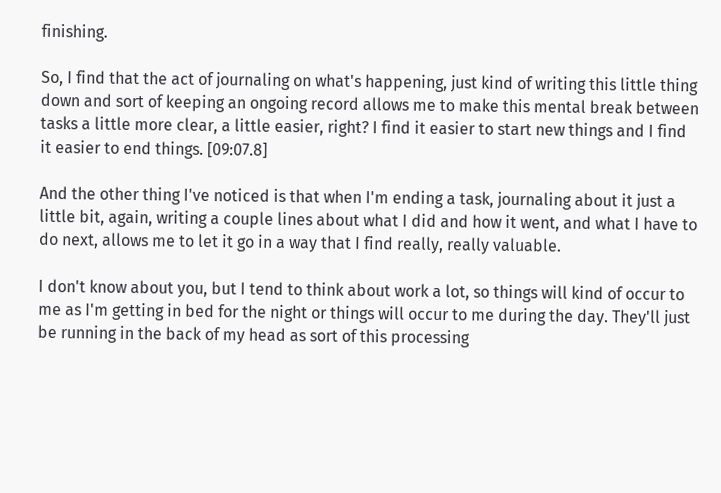finishing.

So, I find that the act of journaling on what's happening, just kind of writing this little thing down and sort of keeping an ongoing record allows me to make this mental break between tasks a little more clear, a little easier, right? I find it easier to start new things and I find it easier to end things. [09:07.8]

And the other thing I've noticed is that when I'm ending a task, journaling about it just a little bit, again, writing a couple lines about what I did and how it went, and what I have to do next, allows me to let it go in a way that I find really, really valuable.

I don't know about you, but I tend to think about work a lot, so things will kind of occur to me as I'm getting in bed for the night or things will occur to me during the day. They'll just be running in the back of my head as sort of this processing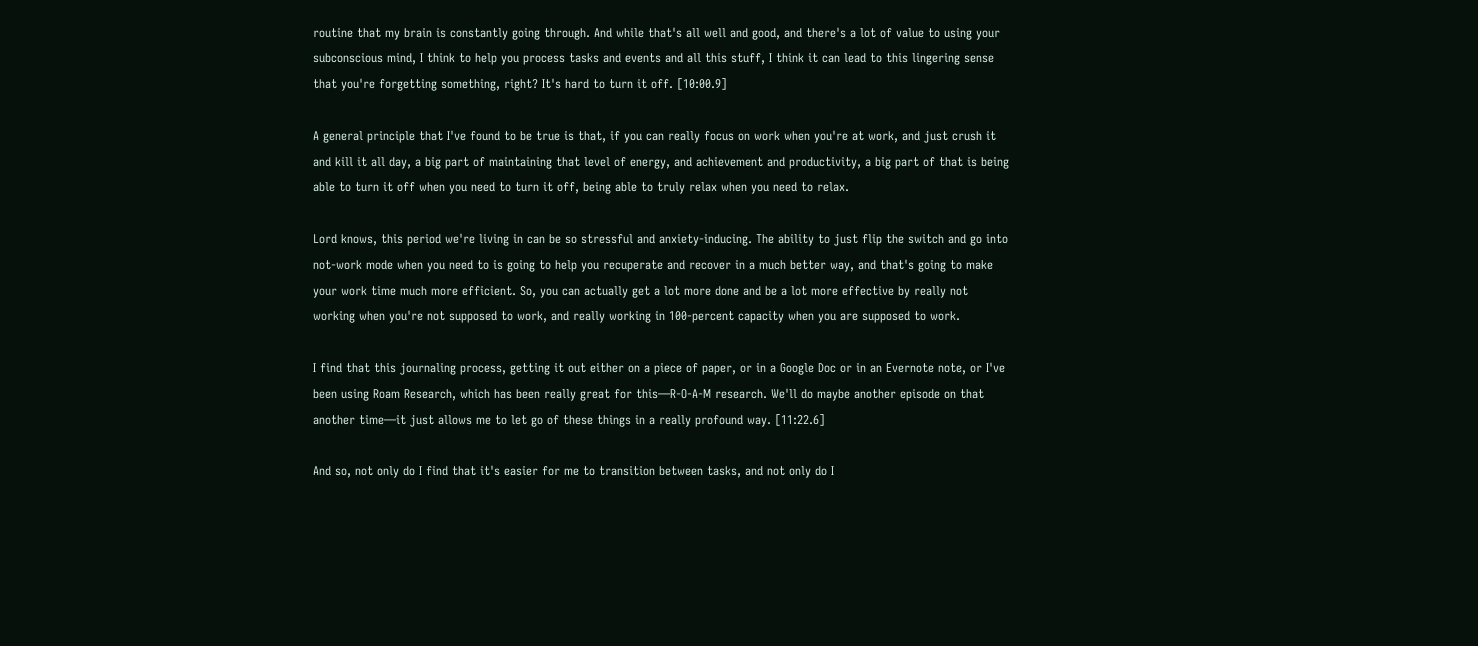routine that my brain is constantly going through. And while that's all well and good, and there's a lot of value to using your subconscious mind, I think to help you process tasks and events and all this stuff, I think it can lead to this lingering sense that you're forgetting something, right? It's hard to turn it off. [10:00.9]

A general principle that I've found to be true is that, if you can really focus on work when you're at work, and just crush it and kill it all day, a big part of maintaining that level of energy, and achievement and productivity, a big part of that is being able to turn it off when you need to turn it off, being able to truly relax when you need to relax.

Lord knows, this period we're living in can be so stressful and anxiety-inducing. The ability to just flip the switch and go into not-work mode when you need to is going to help you recuperate and recover in a much better way, and that's going to make your work time much more efficient. So, you can actually get a lot more done and be a lot more effective by really not working when you're not supposed to work, and really working in 100-percent capacity when you are supposed to work.

I find that this journaling process, getting it out either on a piece of paper, or in a Google Doc or in an Evernote note, or I've been using Roam Research, which has been really great for this—R-O-A-M research. We'll do maybe another episode on that another time—it just allows me to let go of these things in a really profound way. [11:22.6]

And so, not only do I find that it's easier for me to transition between tasks, and not only do I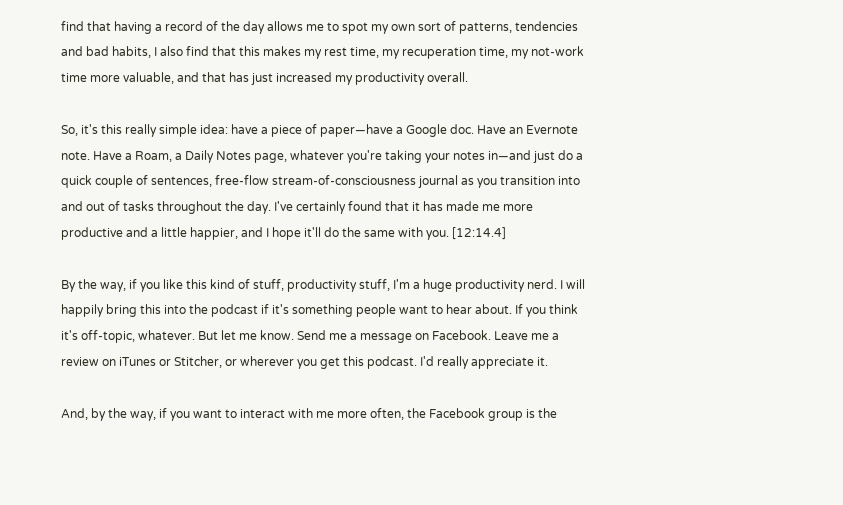find that having a record of the day allows me to spot my own sort of patterns, tendencies and bad habits, I also find that this makes my rest time, my recuperation time, my not-work time more valuable, and that has just increased my productivity overall.

So, it's this really simple idea: have a piece of paper—have a Google doc. Have an Evernote note. Have a Roam, a Daily Notes page, whatever you're taking your notes in—and just do a quick couple of sentences, free-flow stream-of-consciousness journal as you transition into and out of tasks throughout the day. I've certainly found that it has made me more productive and a little happier, and I hope it'll do the same with you. [12:14.4]

By the way, if you like this kind of stuff, productivity stuff, I'm a huge productivity nerd. I will happily bring this into the podcast if it's something people want to hear about. If you think it's off-topic, whatever. But let me know. Send me a message on Facebook. Leave me a review on iTunes or Stitcher, or wherever you get this podcast. I'd really appreciate it.

And, by the way, if you want to interact with me more often, the Facebook group is the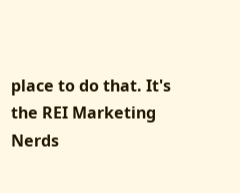place to do that. It's the REI Marketing Nerds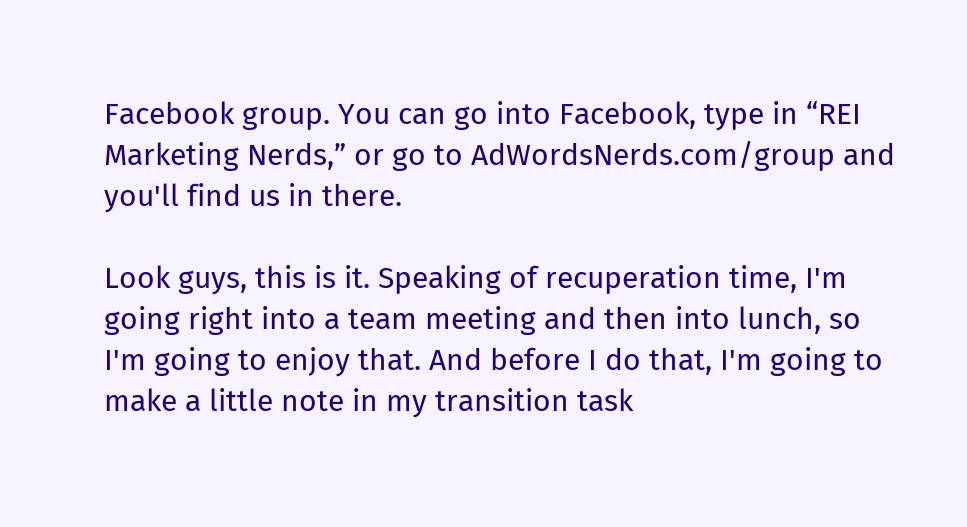Facebook group. You can go into Facebook, type in “REI Marketing Nerds,” or go to AdWordsNerds.com/group and you'll find us in there.

Look guys, this is it. Speaking of recuperation time, I'm going right into a team meeting and then into lunch, so I'm going to enjoy that. And before I do that, I'm going to make a little note in my transition task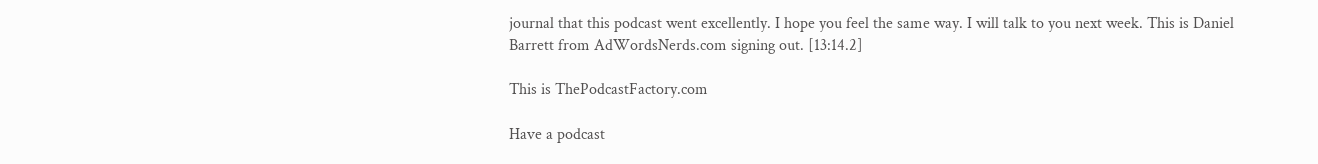journal that this podcast went excellently. I hope you feel the same way. I will talk to you next week. This is Daniel Barrett from AdWordsNerds.com signing out. [13:14.2]

This is ThePodcastFactory.com

Have a podcast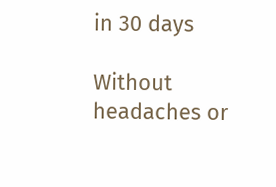in 30 days

Without headaches or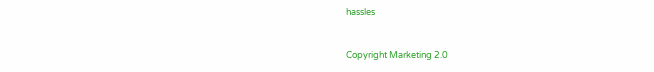hassles


Copyright Marketing 2.0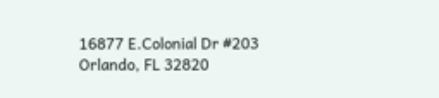16877 E.Colonial Dr #203 Orlando, FL 32820